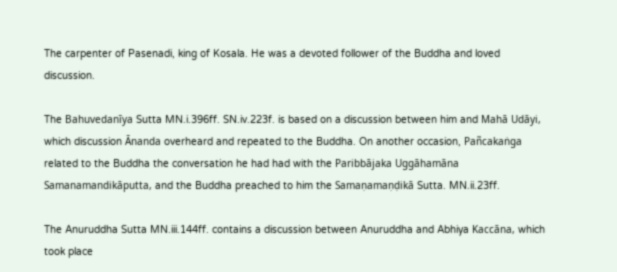The carpenter of Pasenadi, king of Kosala. He was a devoted follower of the Buddha and loved discussion.

The Bahuvedanīya Sutta MN.i.396ff. SN.iv.223f. is based on a discussion between him and Mahā Udāyi, which discussion Ānanda overheard and repeated to the Buddha. On another occasion, Pañcakaṅga related to the Buddha the conversation he had had with the Paribbājaka Uggāhamāna Samanamandikāputta, and the Buddha preached to him the Samaṇamaṇḍikā Sutta. MN.ii.23ff.

The Anuruddha Sutta MN.iii.144ff. contains a discussion between Anuruddha and Abhiya Kaccāna, which took place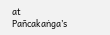at Pañcakaṅga’s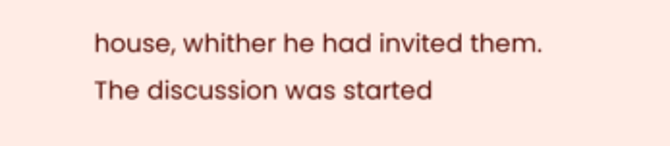house, whither he had invited them. The discussion was started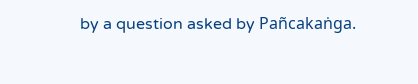by a question asked by Pañcakaṅga.